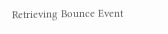Retrieving Bounce Event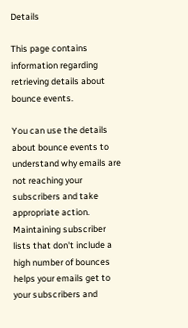Details

This page contains information regarding retrieving details about bounce events.

You can use the details about bounce events to understand why emails are not reaching your subscribers and take appropriate action. Maintaining subscriber lists that don't include a high number of bounces helps your emails get to your subscribers and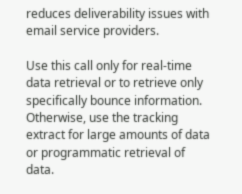reduces deliverability issues with email service providers.

Use this call only for real-time data retrieval or to retrieve only specifically bounce information. Otherwise, use the tracking extract for large amounts of data or programmatic retrieval of data.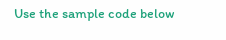Use the sample code below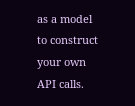as a model to construct your own API calls.